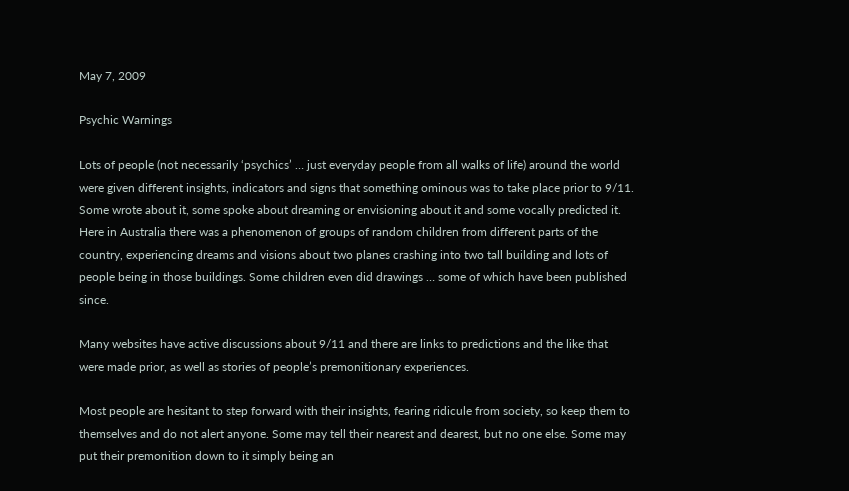May 7, 2009

Psychic Warnings

Lots of people (not necessarily ‘psychics’ … just everyday people from all walks of life) around the world were given different insights, indicators and signs that something ominous was to take place prior to 9/11. Some wrote about it, some spoke about dreaming or envisioning about it and some vocally predicted it. Here in Australia there was a phenomenon of groups of random children from different parts of the country, experiencing dreams and visions about two planes crashing into two tall building and lots of people being in those buildings. Some children even did drawings … some of which have been published since.

Many websites have active discussions about 9/11 and there are links to predictions and the like that were made prior, as well as stories of people’s premonitionary experiences.

Most people are hesitant to step forward with their insights, fearing ridicule from society, so keep them to themselves and do not alert anyone. Some may tell their nearest and dearest, but no one else. Some may put their premonition down to it simply being an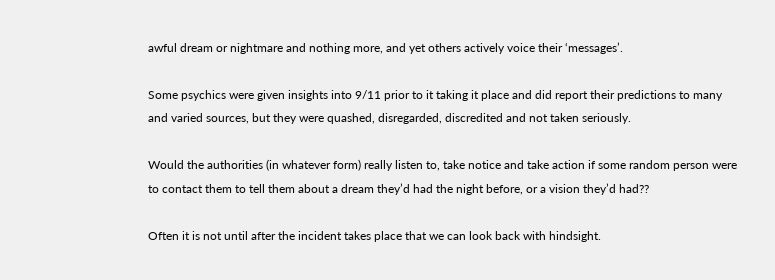awful dream or nightmare and nothing more, and yet others actively voice their ‘messages’.

Some psychics were given insights into 9/11 prior to it taking it place and did report their predictions to many and varied sources, but they were quashed, disregarded, discredited and not taken seriously.

Would the authorities (in whatever form) really listen to, take notice and take action if some random person were to contact them to tell them about a dream they’d had the night before, or a vision they’d had??

Often it is not until after the incident takes place that we can look back with hindsight.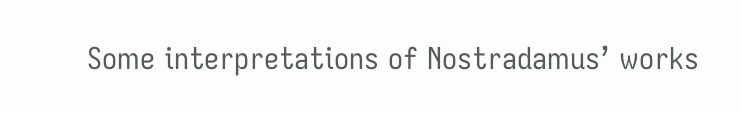Some interpretations of Nostradamus’ works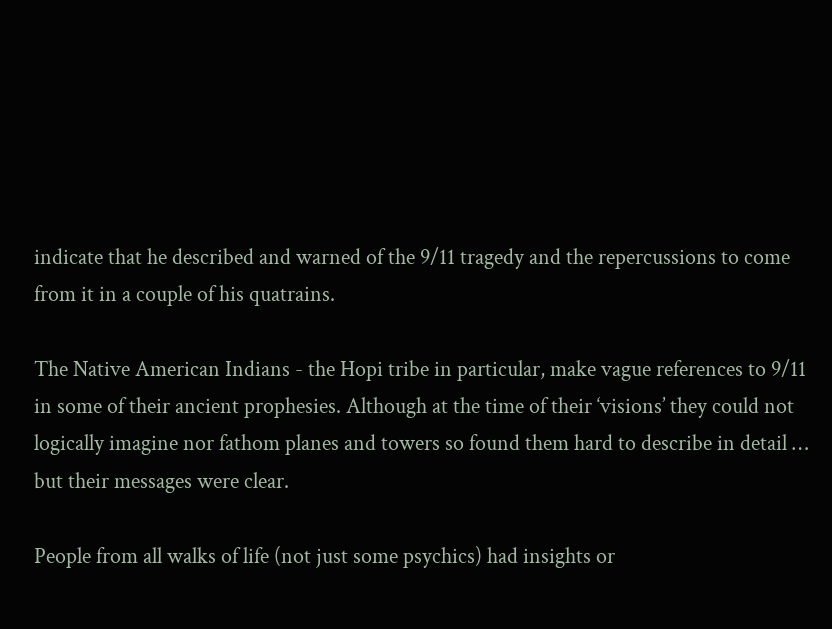indicate that he described and warned of the 9/11 tragedy and the repercussions to come from it in a couple of his quatrains.

The Native American Indians - the Hopi tribe in particular, make vague references to 9/11 in some of their ancient prophesies. Although at the time of their ‘visions’ they could not logically imagine nor fathom planes and towers so found them hard to describe in detail … but their messages were clear.

People from all walks of life (not just some psychics) had insights or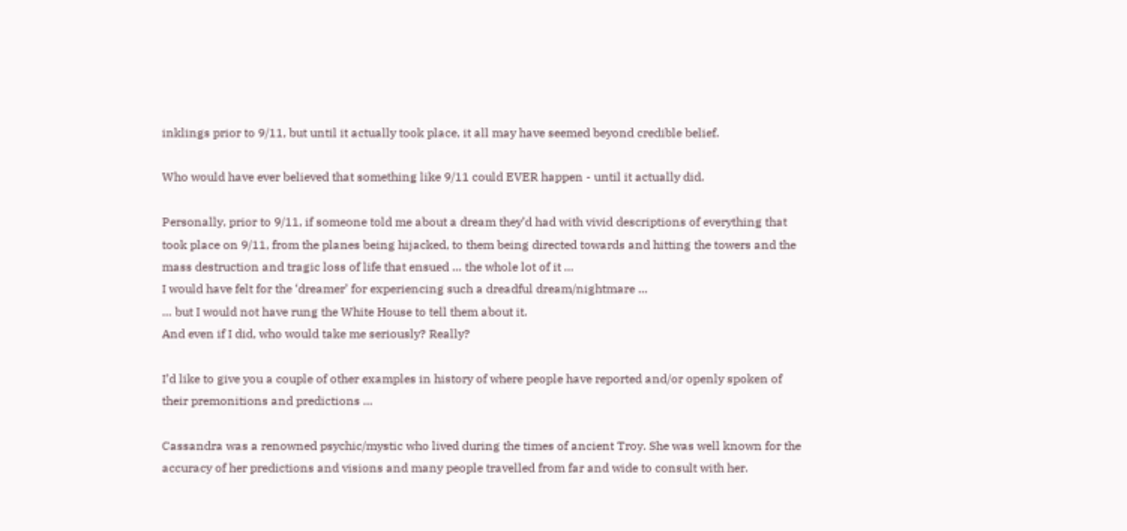inklings prior to 9/11, but until it actually took place, it all may have seemed beyond credible belief.

Who would have ever believed that something like 9/11 could EVER happen - until it actually did.

Personally, prior to 9/11, if someone told me about a dream they’d had with vivid descriptions of everything that took place on 9/11, from the planes being hijacked, to them being directed towards and hitting the towers and the mass destruction and tragic loss of life that ensued … the whole lot of it …
I would have felt for the ‘dreamer’ for experiencing such a dreadful dream/nightmare …
… but I would not have rung the White House to tell them about it.
And even if I did, who would take me seriously? Really?

I’d like to give you a couple of other examples in history of where people have reported and/or openly spoken of their premonitions and predictions …

Cassandra was a renowned psychic/mystic who lived during the times of ancient Troy. She was well known for the accuracy of her predictions and visions and many people travelled from far and wide to consult with her.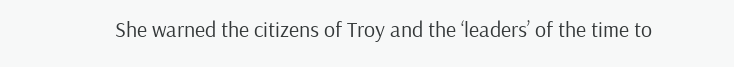She warned the citizens of Troy and the ‘leaders’ of the time to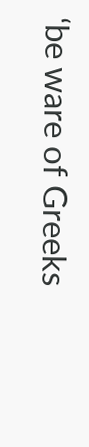‘be ware of Greeks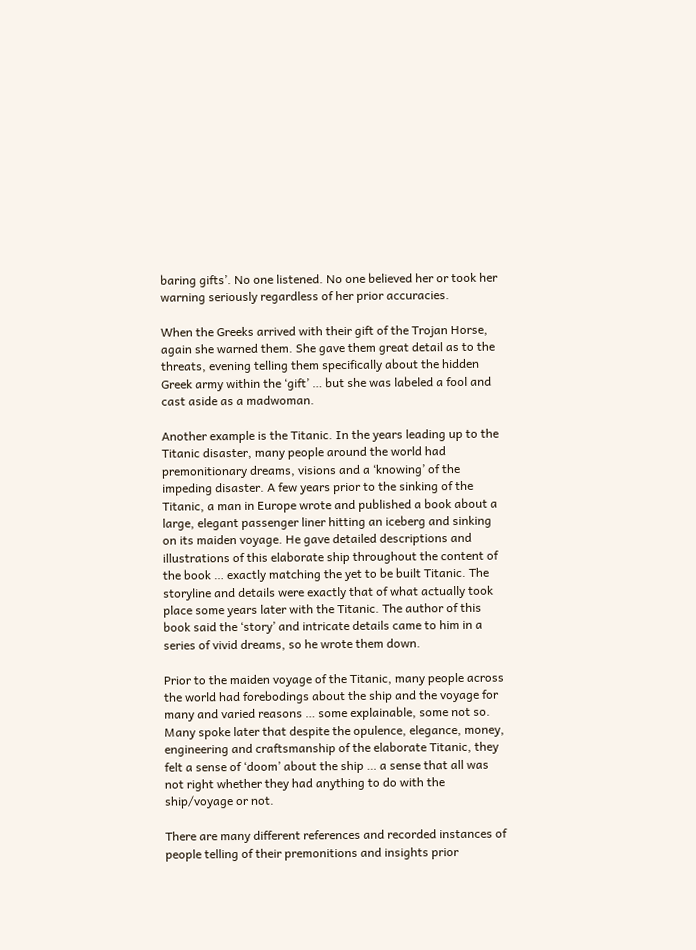baring gifts’. No one listened. No one believed her or took her warning seriously regardless of her prior accuracies.

When the Greeks arrived with their gift of the Trojan Horse, again she warned them. She gave them great detail as to the threats, evening telling them specifically about the hidden Greek army within the ‘gift’ … but she was labeled a fool and cast aside as a madwoman.

Another example is the Titanic. In the years leading up to the Titanic disaster, many people around the world had premonitionary dreams, visions and a ‘knowing’ of the impeding disaster. A few years prior to the sinking of the Titanic, a man in Europe wrote and published a book about a large, elegant passenger liner hitting an iceberg and sinking on its maiden voyage. He gave detailed descriptions and illustrations of this elaborate ship throughout the content of the book … exactly matching the yet to be built Titanic. The storyline and details were exactly that of what actually took place some years later with the Titanic. The author of this book said the ‘story’ and intricate details came to him in a series of vivid dreams, so he wrote them down.

Prior to the maiden voyage of the Titanic, many people across the world had forebodings about the ship and the voyage for many and varied reasons … some explainable, some not so. Many spoke later that despite the opulence, elegance, money, engineering and craftsmanship of the elaborate Titanic, they felt a sense of ‘doom’ about the ship … a sense that all was not right whether they had anything to do with the ship/voyage or not.

There are many different references and recorded instances of people telling of their premonitions and insights prior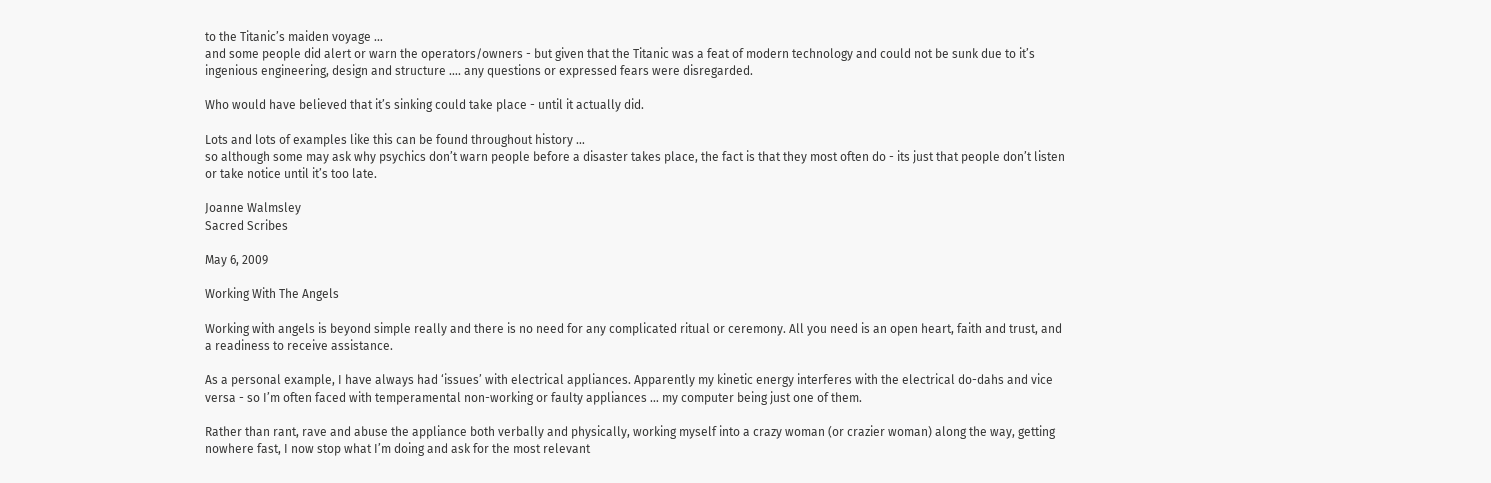to the Titanic’s maiden voyage …
and some people did alert or warn the operators/owners - but given that the Titanic was a feat of modern technology and could not be sunk due to it’s ingenious engineering, design and structure …. any questions or expressed fears were disregarded.

Who would have believed that it’s sinking could take place - until it actually did.

Lots and lots of examples like this can be found throughout history …
so although some may ask why psychics don’t warn people before a disaster takes place, the fact is that they most often do - its just that people don’t listen or take notice until it’s too late.

Joanne Walmsley
Sacred Scribes

May 6, 2009

Working With The Angels

Working with angels is beyond simple really and there is no need for any complicated ritual or ceremony. All you need is an open heart, faith and trust, and a readiness to receive assistance.

As a personal example, I have always had ‘issues’ with electrical appliances. Apparently my kinetic energy interferes with the electrical do-dahs and vice versa - so I’m often faced with temperamental non-working or faulty appliances … my computer being just one of them.

Rather than rant, rave and abuse the appliance both verbally and physically, working myself into a crazy woman (or crazier woman) along the way, getting nowhere fast, I now stop what I’m doing and ask for the most relevant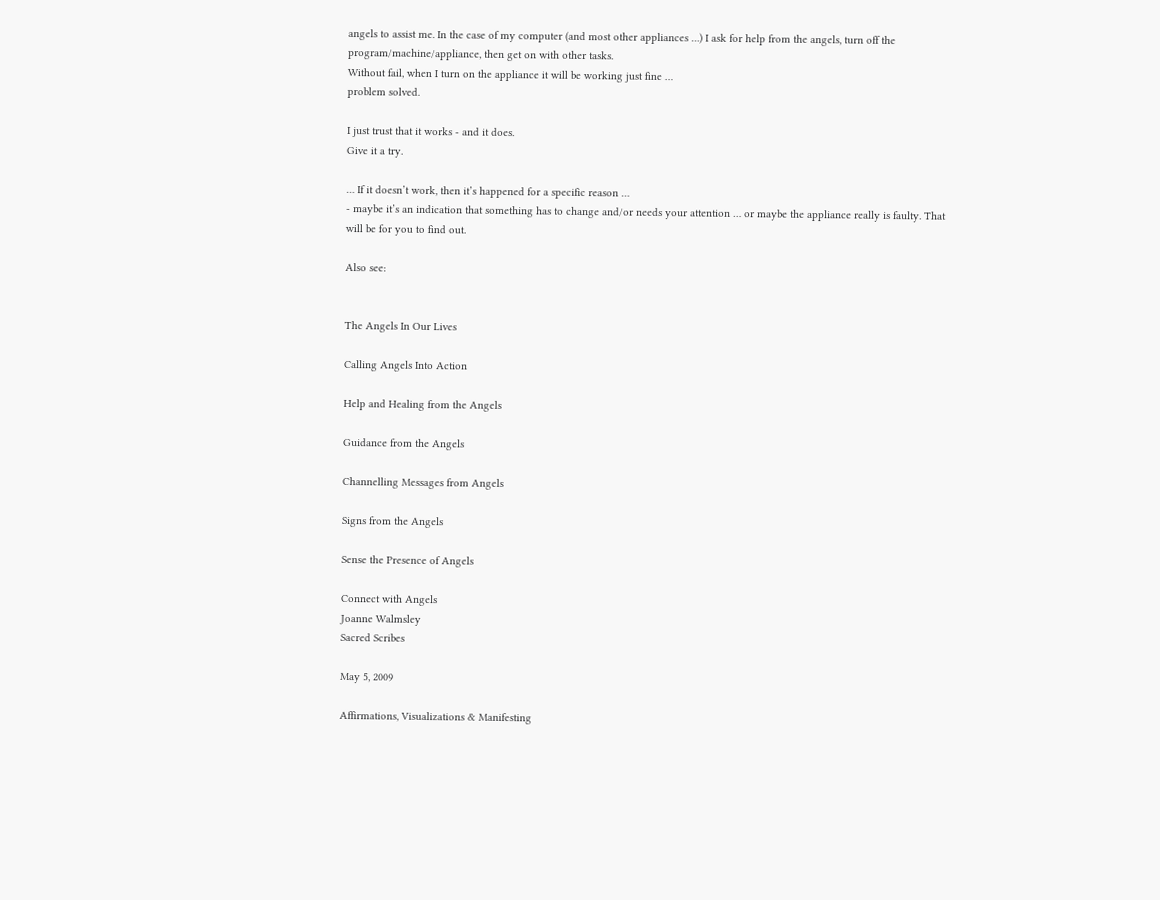angels to assist me. In the case of my computer (and most other appliances …) I ask for help from the angels, turn off the program/machine/appliance, then get on with other tasks.
Without fail, when I turn on the appliance it will be working just fine …
problem solved.

I just trust that it works - and it does.
Give it a try.

… If it doesn’t work, then it’s happened for a specific reason …
- maybe it’s an indication that something has to change and/or needs your attention … or maybe the appliance really is faulty. That will be for you to find out.

Also see:


The Angels In Our Lives

Calling Angels Into Action

Help and Healing from the Angels

Guidance from the Angels

Channelling Messages from Angels

Signs from the Angels

Sense the Presence of Angels

Connect with Angels
Joanne Walmsley
Sacred Scribes

May 5, 2009

Affirmations, Visualizations & Manifesting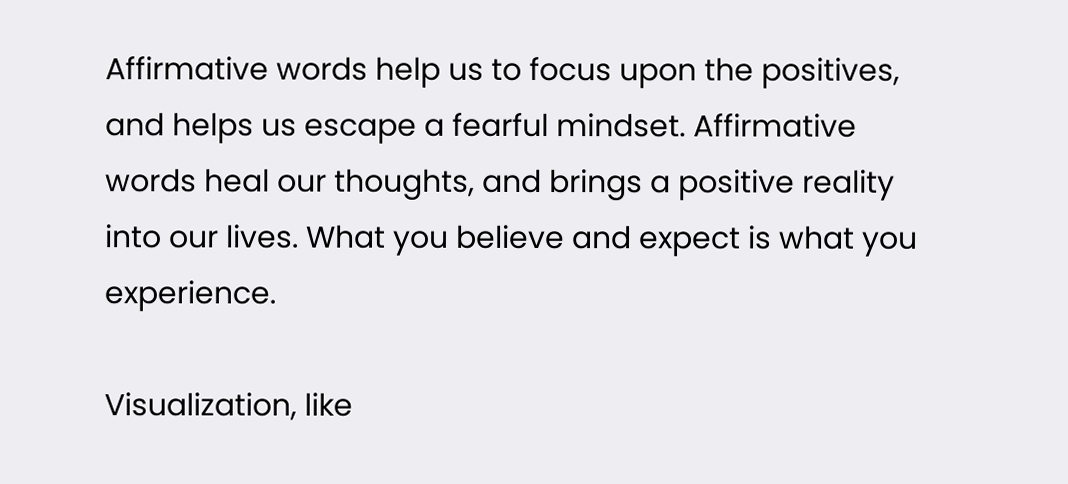Affirmative words help us to focus upon the positives, and helps us escape a fearful mindset. Affirmative words heal our thoughts, and brings a positive reality into our lives. What you believe and expect is what you experience.

Visualization, like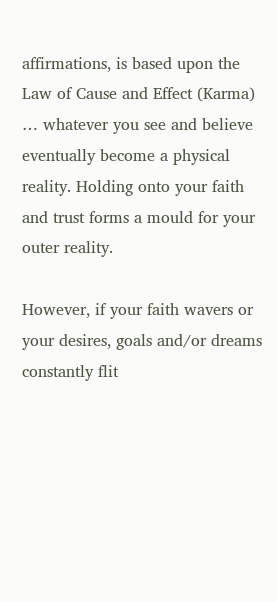affirmations, is based upon the Law of Cause and Effect (Karma) … whatever you see and believe eventually become a physical reality. Holding onto your faith and trust forms a mould for your outer reality.

However, if your faith wavers or your desires, goals and/or dreams constantly flit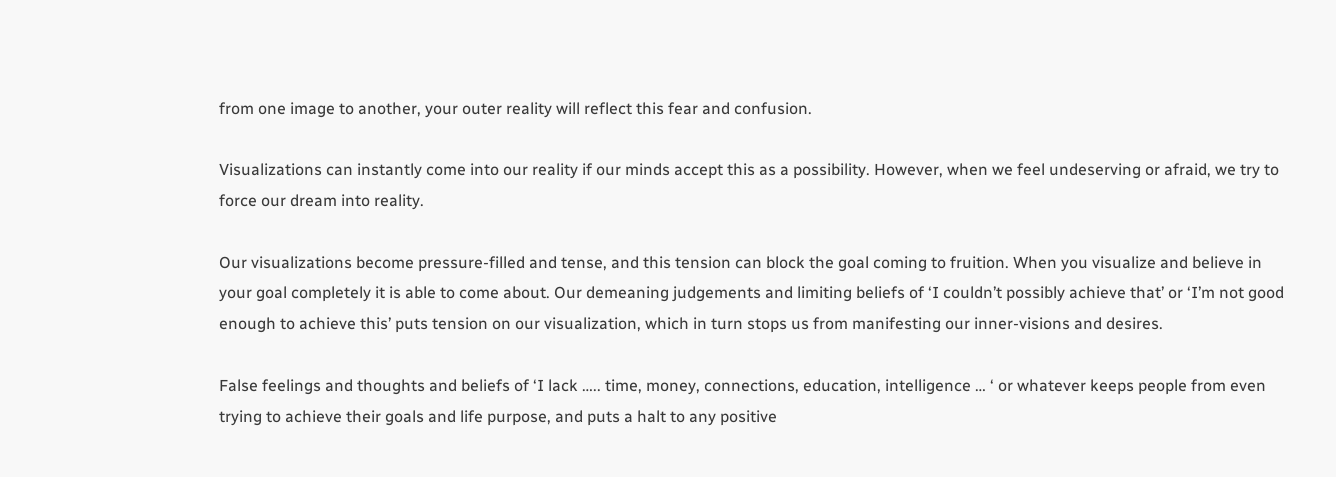from one image to another, your outer reality will reflect this fear and confusion.

Visualizations can instantly come into our reality if our minds accept this as a possibility. However, when we feel undeserving or afraid, we try to force our dream into reality.

Our visualizations become pressure-filled and tense, and this tension can block the goal coming to fruition. When you visualize and believe in your goal completely it is able to come about. Our demeaning judgements and limiting beliefs of ‘I couldn’t possibly achieve that’ or ‘I’m not good enough to achieve this’ puts tension on our visualization, which in turn stops us from manifesting our inner-visions and desires.

False feelings and thoughts and beliefs of ‘I lack ….. time, money, connections, education, intelligence … ‘ or whatever keeps people from even trying to achieve their goals and life purpose, and puts a halt to any positive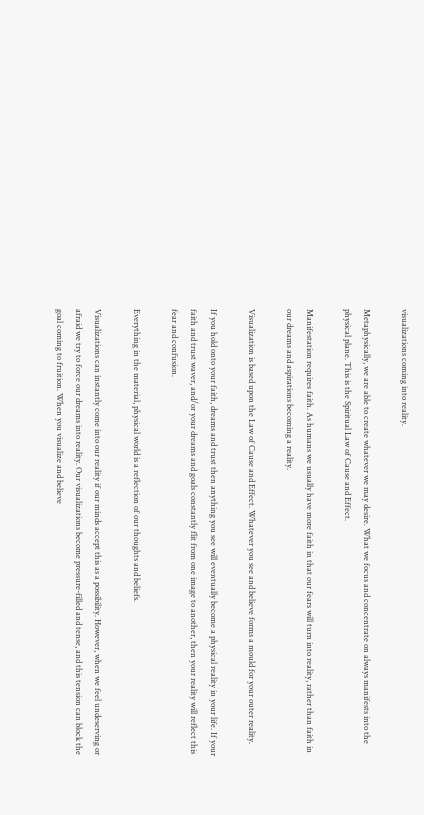visualizations coming into reality.

Metaphysically, we are able to create whatever we may desire. What we focus and concentrate on always manifests into the physical plane. This is the Spiritual Law of Cause and Effect.

Manifestation requires faith. As humans we usually have more faith in that our fears will turn into reality, rather than faith in our dreams and aspirations becoming a reality.

Visualization is based upon the Law of Cause and Effect. Whatever you see and believe forms a mould for your outer reality.

If you hold onto your faith, dreams and trust then anything you see will eventually become a physical reality in your life. If your faith and trust waver, and/or your dreams and goals constantly flit from one image to another, then your reality will reflect this fear and confusion.

Everything in the material, physical world is a reflection of our thoughts and beliefs.

Visualizations can instantly come into our reality if our minds accept this as a possibility. However, when we feel undeserving or afraid we try to force our dreams into reality. Our visualizations become pressure-filled and tense, and this tension can block the goal coming to fruition. When you visualize and believe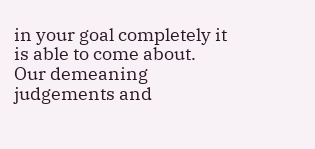in your goal completely it is able to come about. Our demeaning judgements and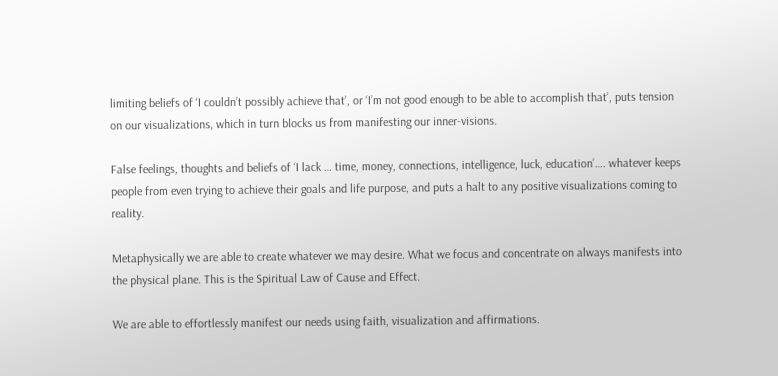limiting beliefs of ‘I couldn’t possibly achieve that’, or ‘I’m not good enough to be able to accomplish that’, puts tension on our visualizations, which in turn blocks us from manifesting our inner-visions.

False feelings, thoughts and beliefs of ‘I lack … time, money, connections, intelligence, luck, education’…. whatever keeps people from even trying to achieve their goals and life purpose, and puts a halt to any positive visualizations coming to reality.

Metaphysically we are able to create whatever we may desire. What we focus and concentrate on always manifests into the physical plane. This is the Spiritual Law of Cause and Effect.

We are able to effortlessly manifest our needs using faith, visualization and affirmations.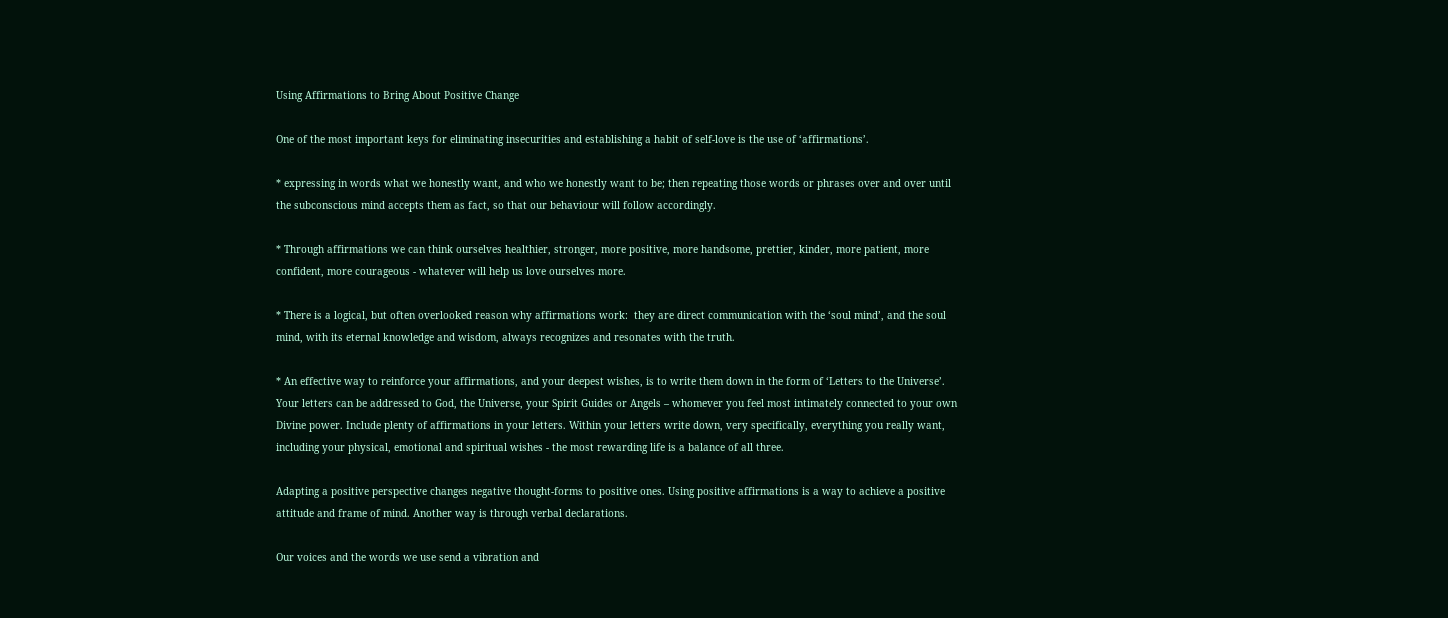Using Affirmations to Bring About Positive Change

One of the most important keys for eliminating insecurities and establishing a habit of self-love is the use of ‘affirmations’.

* expressing in words what we honestly want, and who we honestly want to be; then repeating those words or phrases over and over until the subconscious mind accepts them as fact, so that our behaviour will follow accordingly.

* Through affirmations we can think ourselves healthier, stronger, more positive, more handsome, prettier, kinder, more patient, more confident, more courageous - whatever will help us love ourselves more.

* There is a logical, but often overlooked reason why affirmations work:  they are direct communication with the ‘soul mind’, and the soul mind, with its eternal knowledge and wisdom, always recognizes and resonates with the truth.

* An effective way to reinforce your affirmations, and your deepest wishes, is to write them down in the form of ‘Letters to the Universe’. Your letters can be addressed to God, the Universe, your Spirit Guides or Angels – whomever you feel most intimately connected to your own Divine power. Include plenty of affirmations in your letters. Within your letters write down, very specifically, everything you really want, including your physical, emotional and spiritual wishes - the most rewarding life is a balance of all three.

Adapting a positive perspective changes negative thought-forms to positive ones. Using positive affirmations is a way to achieve a positive attitude and frame of mind. Another way is through verbal declarations.

Our voices and the words we use send a vibration and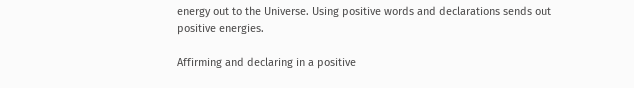energy out to the Universe. Using positive words and declarations sends out positive energies.

Affirming and declaring in a positive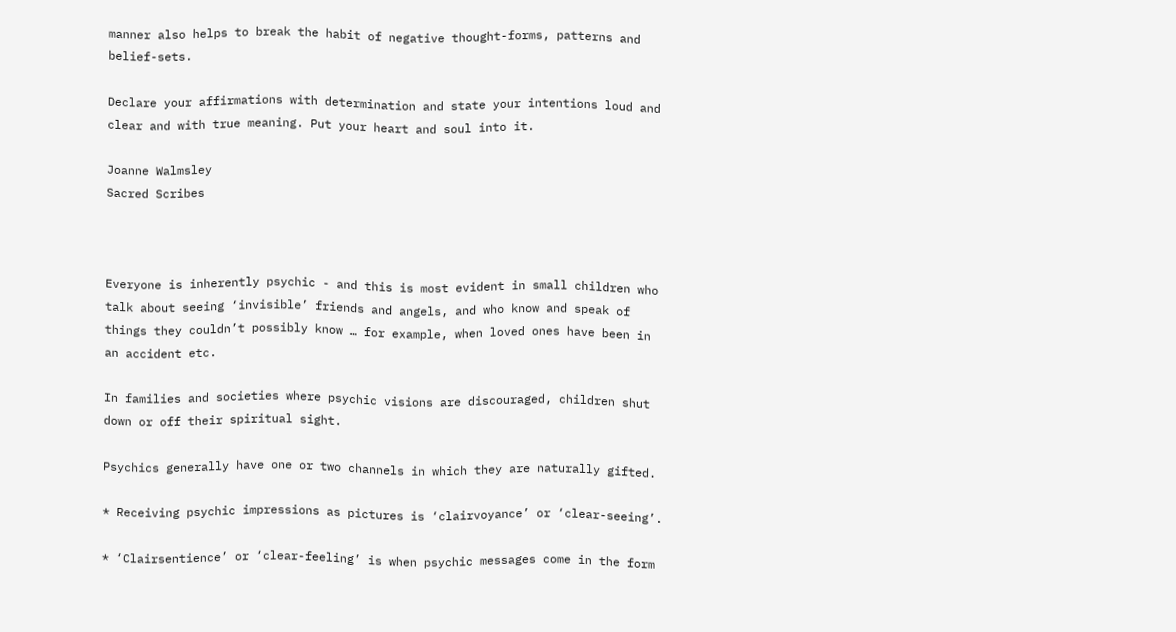manner also helps to break the habit of negative thought-forms, patterns and belief-sets.

Declare your affirmations with determination and state your intentions loud and clear and with true meaning. Put your heart and soul into it.

Joanne Walmsley
Sacred Scribes



Everyone is inherently psychic - and this is most evident in small children who talk about seeing ‘invisible’ friends and angels, and who know and speak of things they couldn’t possibly know … for example, when loved ones have been in an accident etc.

In families and societies where psychic visions are discouraged, children shut down or off their spiritual sight.

Psychics generally have one or two channels in which they are naturally gifted.

* Receiving psychic impressions as pictures is ‘clairvoyance’ or ‘clear-seeing’.

* ‘Clairsentience’ or ‘clear-feeling’ is when psychic messages come in the form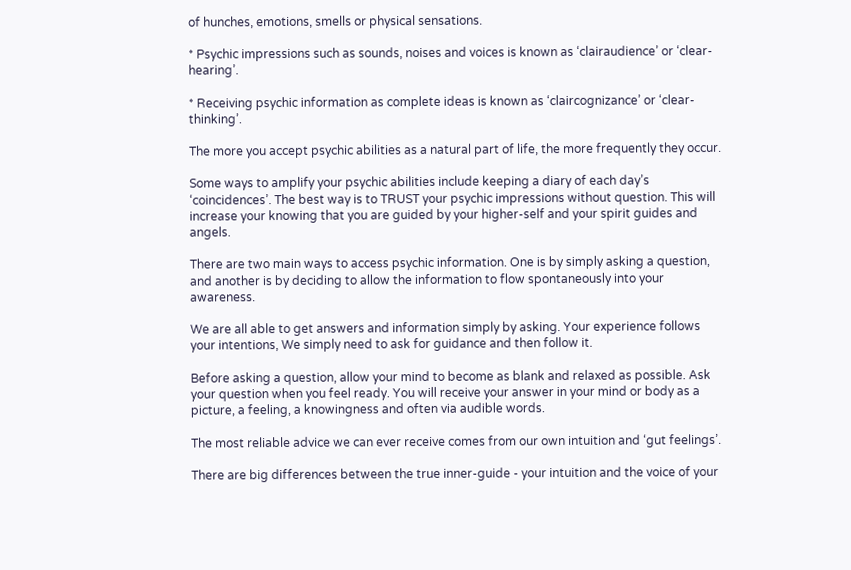of hunches, emotions, smells or physical sensations.

* Psychic impressions such as sounds, noises and voices is known as ‘clairaudience’ or ‘clear-hearing’.

* Receiving psychic information as complete ideas is known as ‘claircognizance’ or ‘clear-thinking’.

The more you accept psychic abilities as a natural part of life, the more frequently they occur.

Some ways to amplify your psychic abilities include keeping a diary of each day’s ‘coincidences’. The best way is to TRUST your psychic impressions without question. This will increase your knowing that you are guided by your higher-self and your spirit guides and angels.

There are two main ways to access psychic information. One is by simply asking a question, and another is by deciding to allow the information to flow spontaneously into your awareness.

We are all able to get answers and information simply by asking. Your experience follows your intentions, We simply need to ask for guidance and then follow it.

Before asking a question, allow your mind to become as blank and relaxed as possible. Ask your question when you feel ready. You will receive your answer in your mind or body as a picture, a feeling, a knowingness and often via audible words.

The most reliable advice we can ever receive comes from our own intuition and ‘gut feelings’.

There are big differences between the true inner-guide - your intuition and the voice of your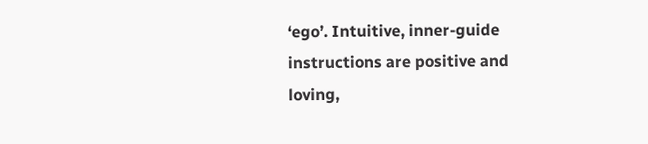‘ego’. Intuitive, inner-guide instructions are positive and loving,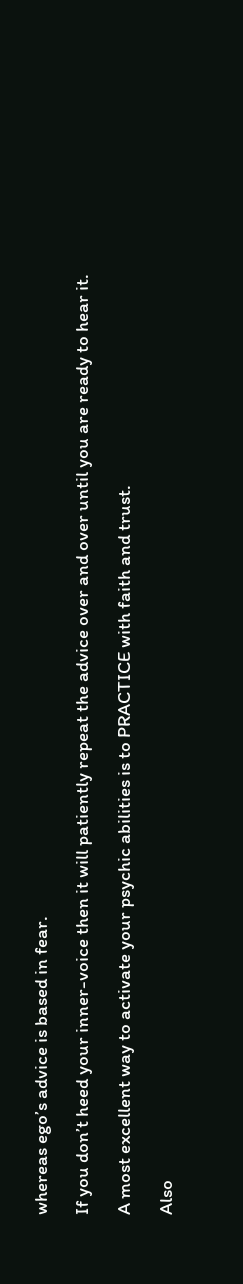whereas ego’s advice is based in fear.

If you don’t heed your inner-voice then it will patiently repeat the advice over and over until you are ready to hear it.

A most excellent way to activate your psychic abilities is to PRACTICE with faith and trust.

Also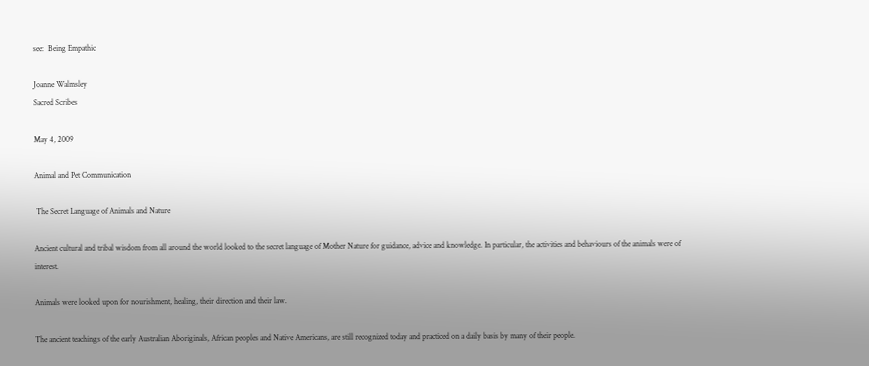see:  Being Empathic

Joanne Walmsley
Sacred Scribes

May 4, 2009

Animal and Pet Communication

 The Secret Language of Animals and Nature

Ancient cultural and tribal wisdom from all around the world looked to the secret language of Mother Nature for guidance, advice and knowledge. In particular, the activities and behaviours of the animals were of interest.

Animals were looked upon for nourishment, healing, their direction and their law.

The ancient teachings of the early Australian Aboriginals, African peoples and Native Americans, are still recognized today and practiced on a daily basis by many of their people.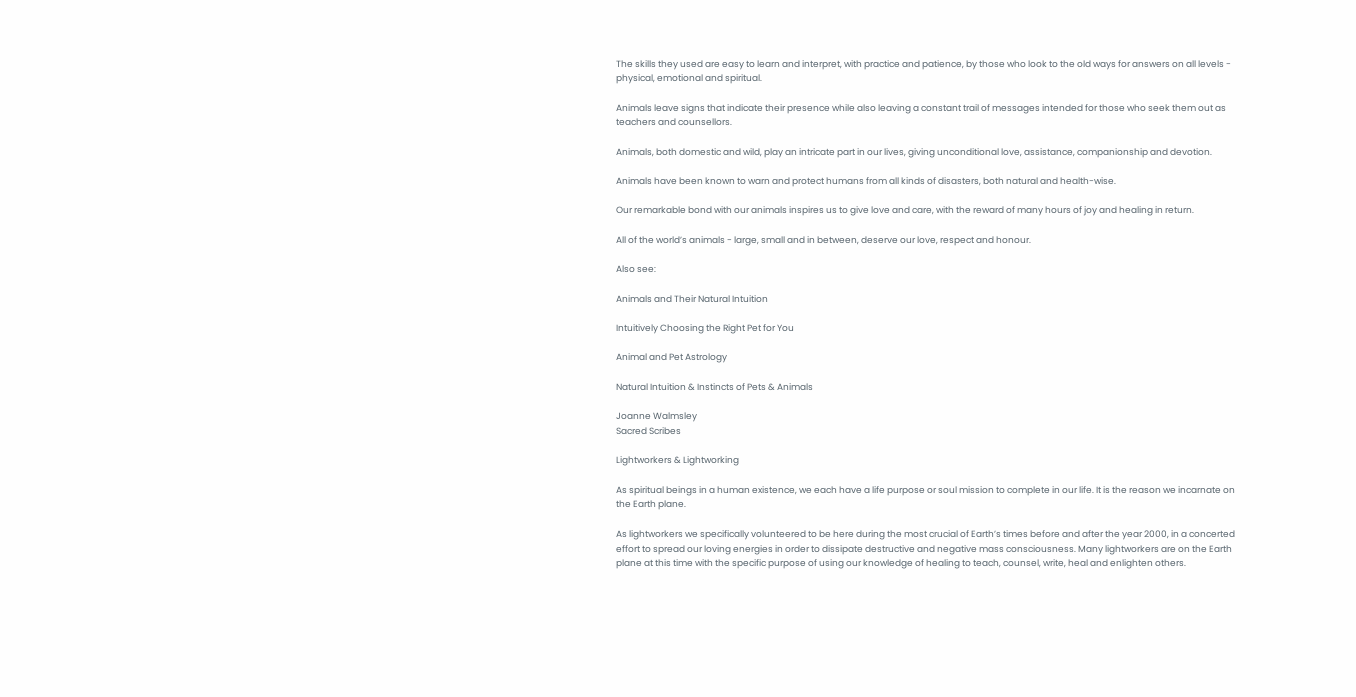The skills they used are easy to learn and interpret, with practice and patience, by those who look to the old ways for answers on all levels - physical, emotional and spiritual.

Animals leave signs that indicate their presence while also leaving a constant trail of messages intended for those who seek them out as teachers and counsellors.

Animals, both domestic and wild, play an intricate part in our lives, giving unconditional love, assistance, companionship and devotion.

Animals have been known to warn and protect humans from all kinds of disasters, both natural and health-wise.

Our remarkable bond with our animals inspires us to give love and care, with the reward of many hours of joy and healing in return.

All of the world’s animals - large, small and in between, deserve our love, respect and honour.

Also see:

Animals and Their Natural Intuition

Intuitively Choosing the Right Pet for You

Animal and Pet Astrology

Natural Intuition & Instincts of Pets & Animals

Joanne Walmsley
Sacred Scribes

Lightworkers & Lightworking

As spiritual beings in a human existence, we each have a life purpose or soul mission to complete in our life. It is the reason we incarnate on the Earth plane.

As lightworkers we specifically volunteered to be here during the most crucial of Earth’s times before and after the year 2000, in a concerted effort to spread our loving energies in order to dissipate destructive and negative mass consciousness. Many lightworkers are on the Earth plane at this time with the specific purpose of using our knowledge of healing to teach, counsel, write, heal and enlighten others.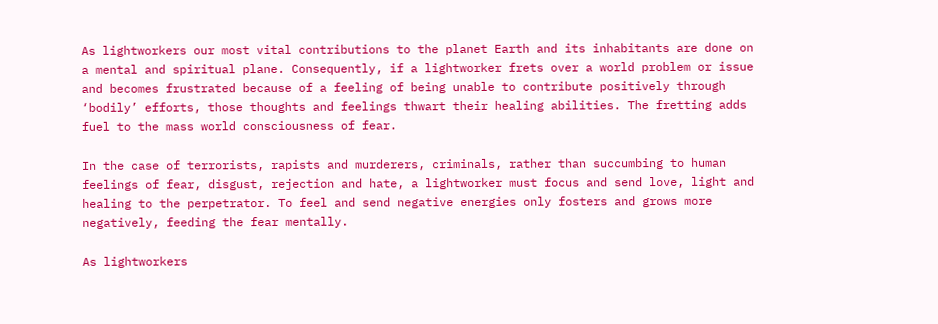As lightworkers our most vital contributions to the planet Earth and its inhabitants are done on a mental and spiritual plane. Consequently, if a lightworker frets over a world problem or issue and becomes frustrated because of a feeling of being unable to contribute positively through ‘bodily’ efforts, those thoughts and feelings thwart their healing abilities. The fretting adds fuel to the mass world consciousness of fear.

In the case of terrorists, rapists and murderers, criminals, rather than succumbing to human feelings of fear, disgust, rejection and hate, a lightworker must focus and send love, light and healing to the perpetrator. To feel and send negative energies only fosters and grows more negatively, feeding the fear mentally.

As lightworkers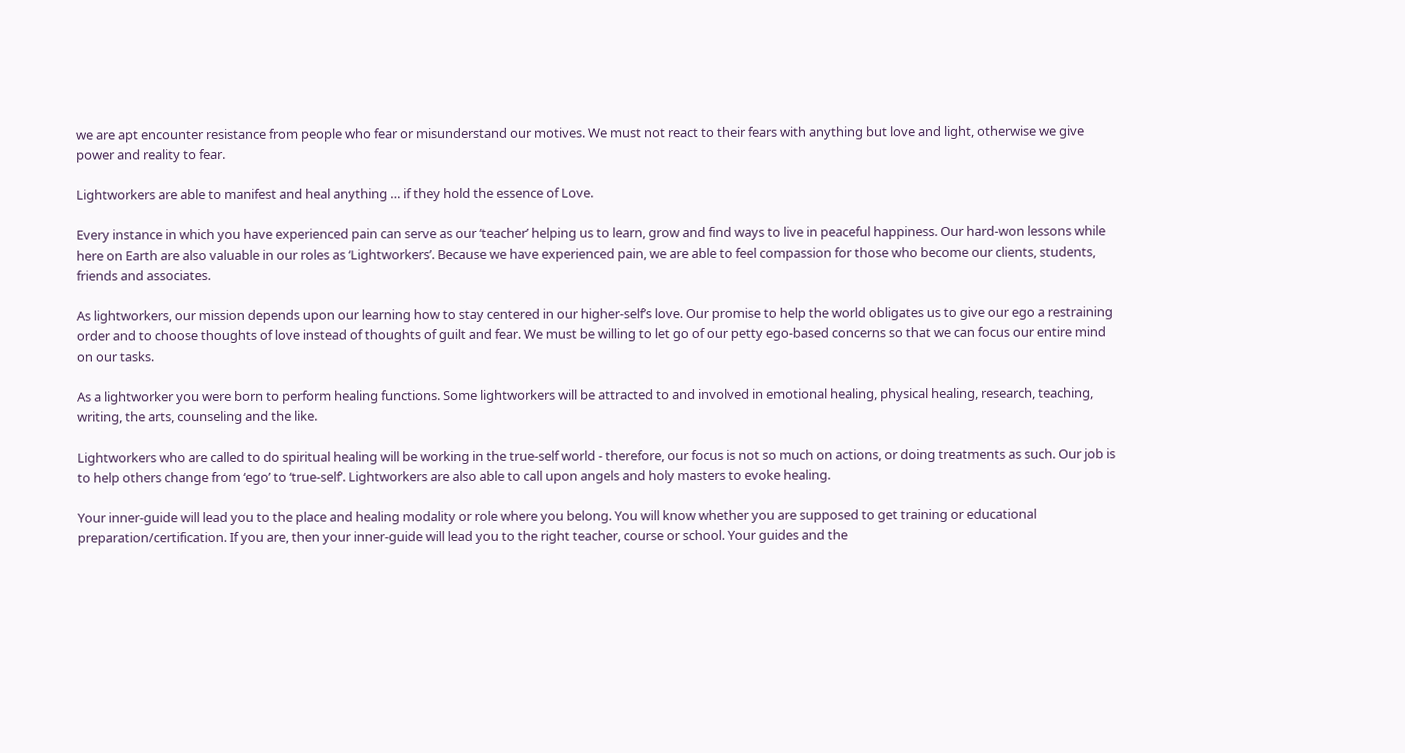we are apt encounter resistance from people who fear or misunderstand our motives. We must not react to their fears with anything but love and light, otherwise we give power and reality to fear.

Lightworkers are able to manifest and heal anything … if they hold the essence of Love.

Every instance in which you have experienced pain can serve as our ‘teacher’ helping us to learn, grow and find ways to live in peaceful happiness. Our hard-won lessons while here on Earth are also valuable in our roles as ‘Lightworkers’. Because we have experienced pain, we are able to feel compassion for those who become our clients, students, friends and associates.

As lightworkers, our mission depends upon our learning how to stay centered in our higher-self’s love. Our promise to help the world obligates us to give our ego a restraining order and to choose thoughts of love instead of thoughts of guilt and fear. We must be willing to let go of our petty ego-based concerns so that we can focus our entire mind on our tasks.

As a lightworker you were born to perform healing functions. Some lightworkers will be attracted to and involved in emotional healing, physical healing, research, teaching, writing, the arts, counseling and the like.

Lightworkers who are called to do spiritual healing will be working in the true-self world - therefore, our focus is not so much on actions, or doing treatments as such. Our job is to help others change from ‘ego’ to ‘true-self’. Lightworkers are also able to call upon angels and holy masters to evoke healing.

Your inner-guide will lead you to the place and healing modality or role where you belong. You will know whether you are supposed to get training or educational preparation/certification. If you are, then your inner-guide will lead you to the right teacher, course or school. Your guides and the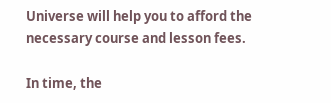Universe will help you to afford the necessary course and lesson fees.

In time, the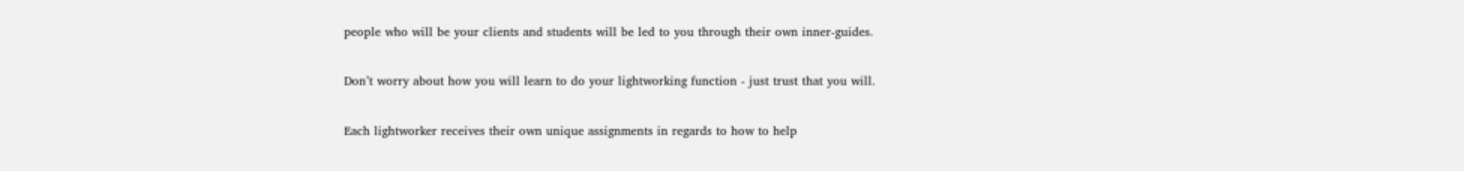people who will be your clients and students will be led to you through their own inner-guides.

Don’t worry about how you will learn to do your lightworking function - just trust that you will.

Each lightworker receives their own unique assignments in regards to how to help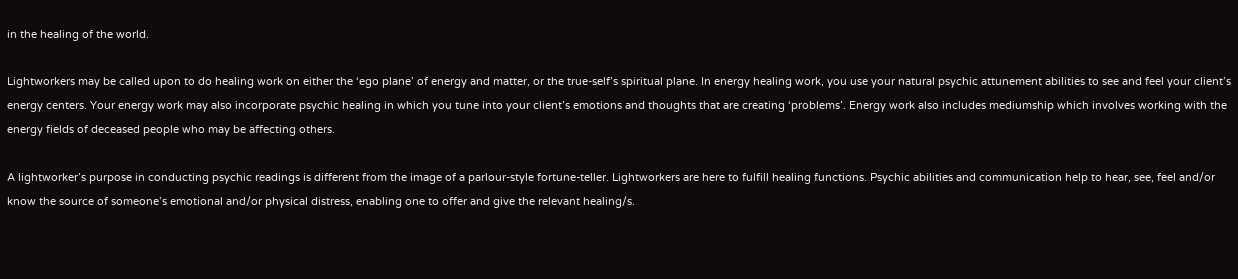in the healing of the world.

Lightworkers may be called upon to do healing work on either the ‘ego plane’ of energy and matter, or the true-self’s spiritual plane. In energy healing work, you use your natural psychic attunement abilities to see and feel your client’s energy centers. Your energy work may also incorporate psychic healing in which you tune into your client’s emotions and thoughts that are creating ‘problems’. Energy work also includes mediumship which involves working with the energy fields of deceased people who may be affecting others.

A lightworker’s purpose in conducting psychic readings is different from the image of a parlour-style fortune-teller. Lightworkers are here to fulfill healing functions. Psychic abilities and communication help to hear, see, feel and/or know the source of someone’s emotional and/or physical distress, enabling one to offer and give the relevant healing/s.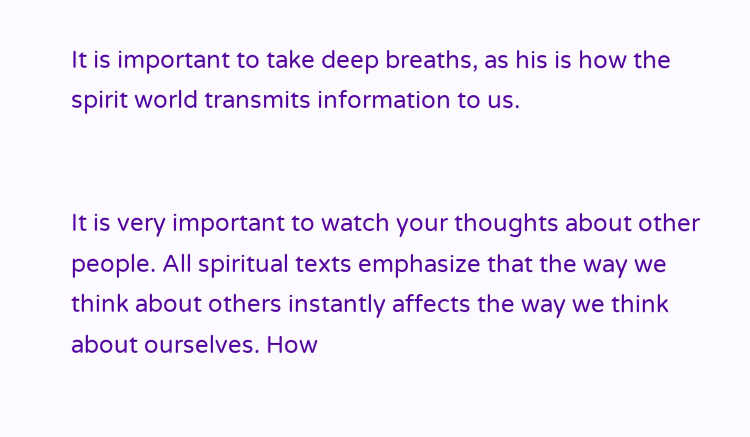It is important to take deep breaths, as his is how the spirit world transmits information to us.


It is very important to watch your thoughts about other people. All spiritual texts emphasize that the way we think about others instantly affects the way we think about ourselves. How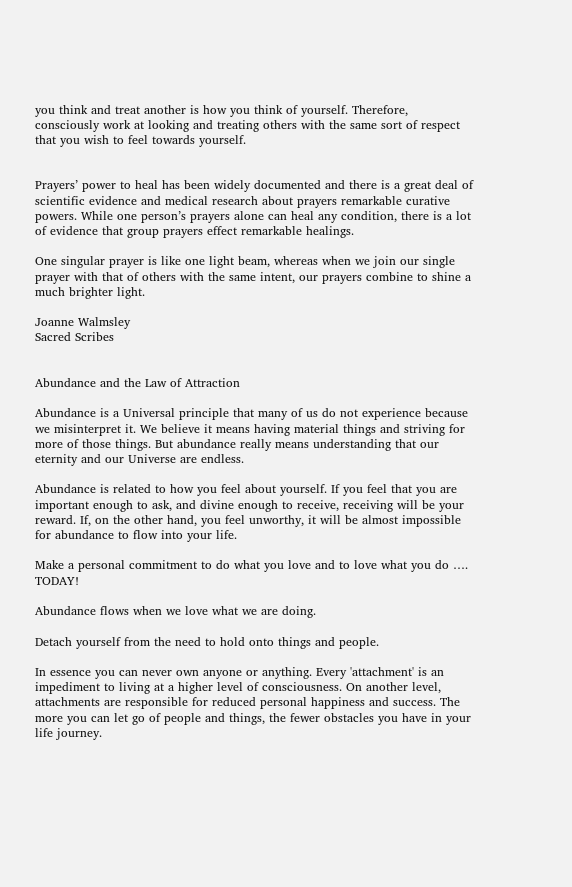you think and treat another is how you think of yourself. Therefore, consciously work at looking and treating others with the same sort of respect that you wish to feel towards yourself.


Prayers’ power to heal has been widely documented and there is a great deal of scientific evidence and medical research about prayers remarkable curative powers. While one person’s prayers alone can heal any condition, there is a lot of evidence that group prayers effect remarkable healings.

One singular prayer is like one light beam, whereas when we join our single prayer with that of others with the same intent, our prayers combine to shine a much brighter light.

Joanne Walmsley
Sacred Scribes


Abundance and the Law of Attraction

Abundance is a Universal principle that many of us do not experience because we misinterpret it. We believe it means having material things and striving for more of those things. But abundance really means understanding that our eternity and our Universe are endless.

Abundance is related to how you feel about yourself. If you feel that you are important enough to ask, and divine enough to receive, receiving will be your reward. If, on the other hand, you feel unworthy, it will be almost impossible for abundance to flow into your life.

Make a personal commitment to do what you love and to love what you do …. TODAY!

Abundance flows when we love what we are doing.

Detach yourself from the need to hold onto things and people.

In essence you can never own anyone or anything. Every 'attachment' is an impediment to living at a higher level of consciousness. On another level, attachments are responsible for reduced personal happiness and success. The more you can let go of people and things, the fewer obstacles you have in your life journey.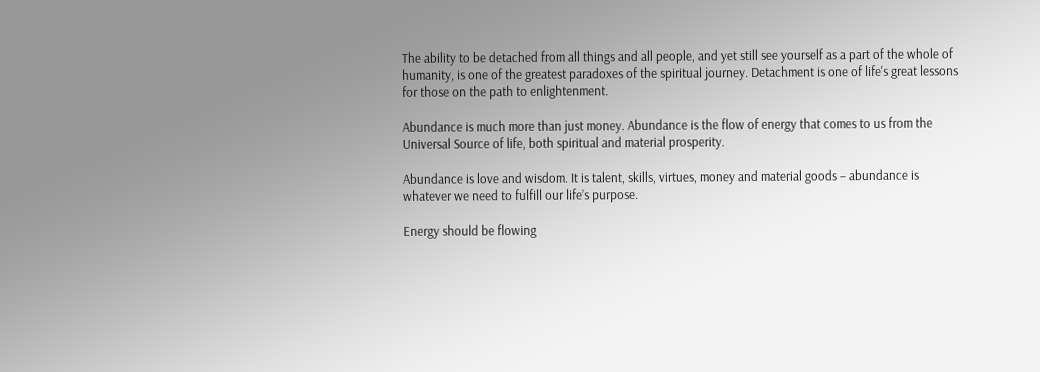The ability to be detached from all things and all people, and yet still see yourself as a part of the whole of humanity, is one of the greatest paradoxes of the spiritual journey. Detachment is one of life's great lessons for those on the path to enlightenment.

Abundance is much more than just money. Abundance is the flow of energy that comes to us from the Universal Source of life, both spiritual and material prosperity.

Abundance is love and wisdom. It is talent, skills, virtues, money and material goods – abundance is whatever we need to fulfill our life’s purpose.

Energy should be flowing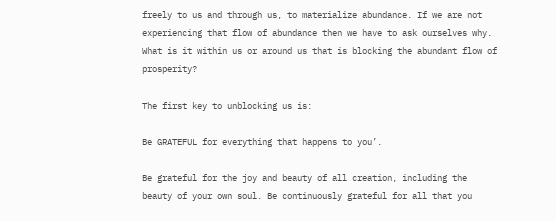freely to us and through us, to materialize abundance. If we are not experiencing that flow of abundance then we have to ask ourselves why. What is it within us or around us that is blocking the abundant flow of prosperity?

The first key to unblocking us is:

Be GRATEFUL for everything that happens to you’.

Be grateful for the joy and beauty of all creation, including the beauty of your own soul. Be continuously grateful for all that you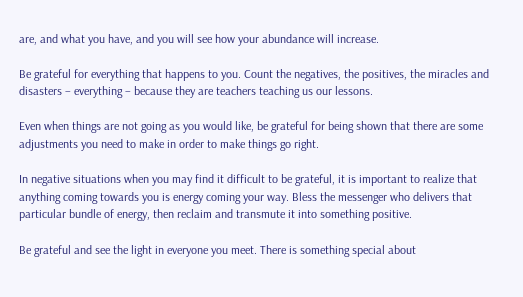are, and what you have, and you will see how your abundance will increase.

Be grateful for everything that happens to you. Count the negatives, the positives, the miracles and disasters – everything – because they are teachers teaching us our lessons.

Even when things are not going as you would like, be grateful for being shown that there are some adjustments you need to make in order to make things go right.

In negative situations when you may find it difficult to be grateful, it is important to realize that anything coming towards you is energy coming your way. Bless the messenger who delivers that particular bundle of energy, then reclaim and transmute it into something positive.

Be grateful and see the light in everyone you meet. There is something special about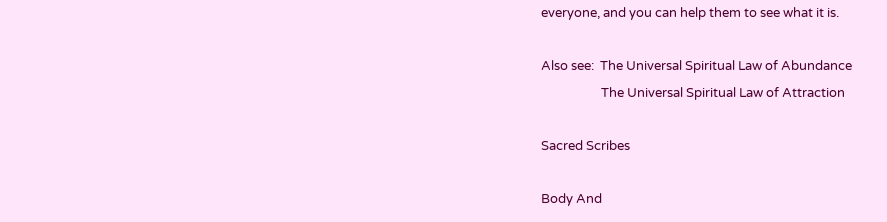everyone, and you can help them to see what it is.

Also see:  The Universal Spiritual Law of Abundance
                    The Universal Spiritual Law of Attraction

Sacred Scribes

Body And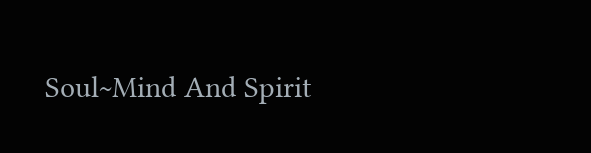Soul~Mind And Spirit